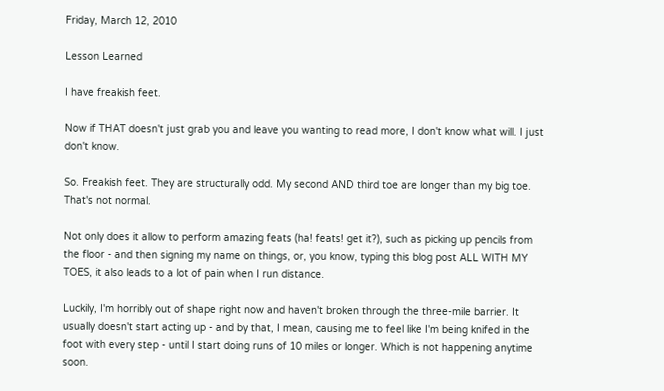Friday, March 12, 2010

Lesson Learned

I have freakish feet.

Now if THAT doesn't just grab you and leave you wanting to read more, I don't know what will. I just don't know.

So. Freakish feet. They are structurally odd. My second AND third toe are longer than my big toe. That's not normal.

Not only does it allow to perform amazing feats (ha! feats! get it?), such as picking up pencils from the floor - and then signing my name on things, or, you know, typing this blog post ALL WITH MY TOES, it also leads to a lot of pain when I run distance.

Luckily, I'm horribly out of shape right now and haven't broken through the three-mile barrier. It usually doesn't start acting up - and by that, I mean, causing me to feel like I'm being knifed in the foot with every step - until I start doing runs of 10 miles or longer. Which is not happening anytime soon.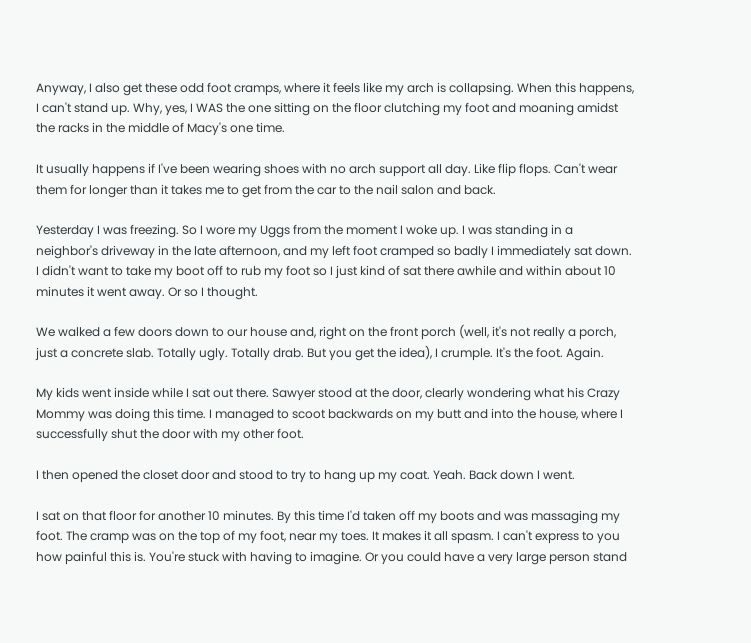Anyway, I also get these odd foot cramps, where it feels like my arch is collapsing. When this happens, I can't stand up. Why, yes, I WAS the one sitting on the floor clutching my foot and moaning amidst the racks in the middle of Macy's one time.

It usually happens if I've been wearing shoes with no arch support all day. Like flip flops. Can't wear them for longer than it takes me to get from the car to the nail salon and back.

Yesterday I was freezing. So I wore my Uggs from the moment I woke up. I was standing in a neighbor's driveway in the late afternoon, and my left foot cramped so badly I immediately sat down. I didn't want to take my boot off to rub my foot so I just kind of sat there awhile and within about 10 minutes it went away. Or so I thought.

We walked a few doors down to our house and, right on the front porch (well, it's not really a porch, just a concrete slab. Totally ugly. Totally drab. But you get the idea), I crumple. It's the foot. Again.

My kids went inside while I sat out there. Sawyer stood at the door, clearly wondering what his Crazy Mommy was doing this time. I managed to scoot backwards on my butt and into the house, where I successfully shut the door with my other foot.

I then opened the closet door and stood to try to hang up my coat. Yeah. Back down I went.

I sat on that floor for another 10 minutes. By this time I'd taken off my boots and was massaging my foot. The cramp was on the top of my foot, near my toes. It makes it all spasm. I can't express to you how painful this is. You're stuck with having to imagine. Or you could have a very large person stand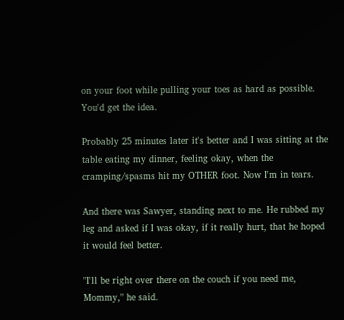on your foot while pulling your toes as hard as possible. You'd get the idea.

Probably 25 minutes later it's better and I was sitting at the table eating my dinner, feeling okay, when the cramping/spasms hit my OTHER foot. Now I'm in tears.

And there was Sawyer, standing next to me. He rubbed my leg and asked if I was okay, if it really hurt, that he hoped it would feel better.

"I'll be right over there on the couch if you need me, Mommy," he said.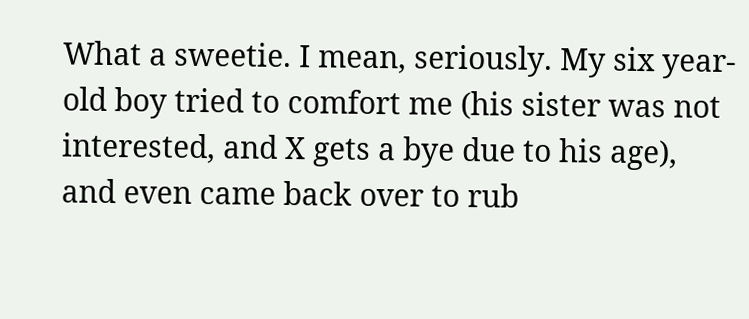What a sweetie. I mean, seriously. My six year-old boy tried to comfort me (his sister was not interested, and X gets a bye due to his age), and even came back over to rub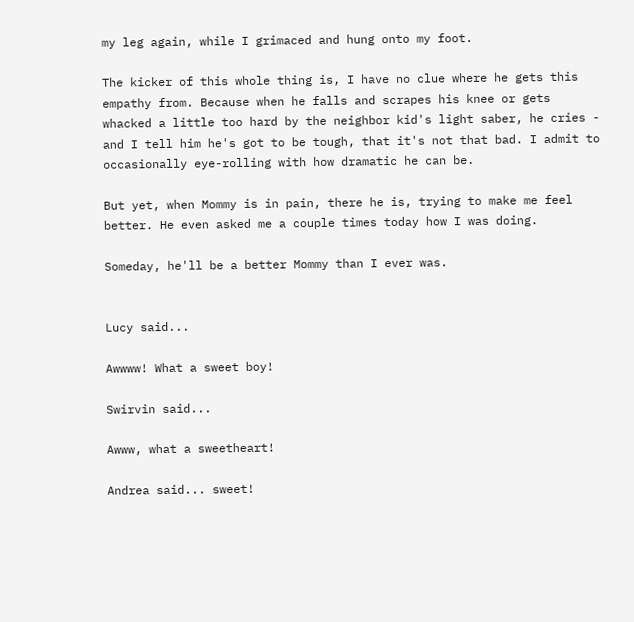my leg again, while I grimaced and hung onto my foot.

The kicker of this whole thing is, I have no clue where he gets this empathy from. Because when he falls and scrapes his knee or gets whacked a little too hard by the neighbor kid's light saber, he cries - and I tell him he's got to be tough, that it's not that bad. I admit to occasionally eye-rolling with how dramatic he can be.

But yet, when Mommy is in pain, there he is, trying to make me feel better. He even asked me a couple times today how I was doing.

Someday, he'll be a better Mommy than I ever was.


Lucy said...

Awwww! What a sweet boy!

Swirvin said...

Awww, what a sweetheart!

Andrea said... sweet!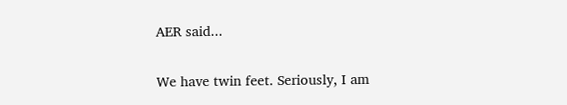AER said...

We have twin feet. Seriously, I am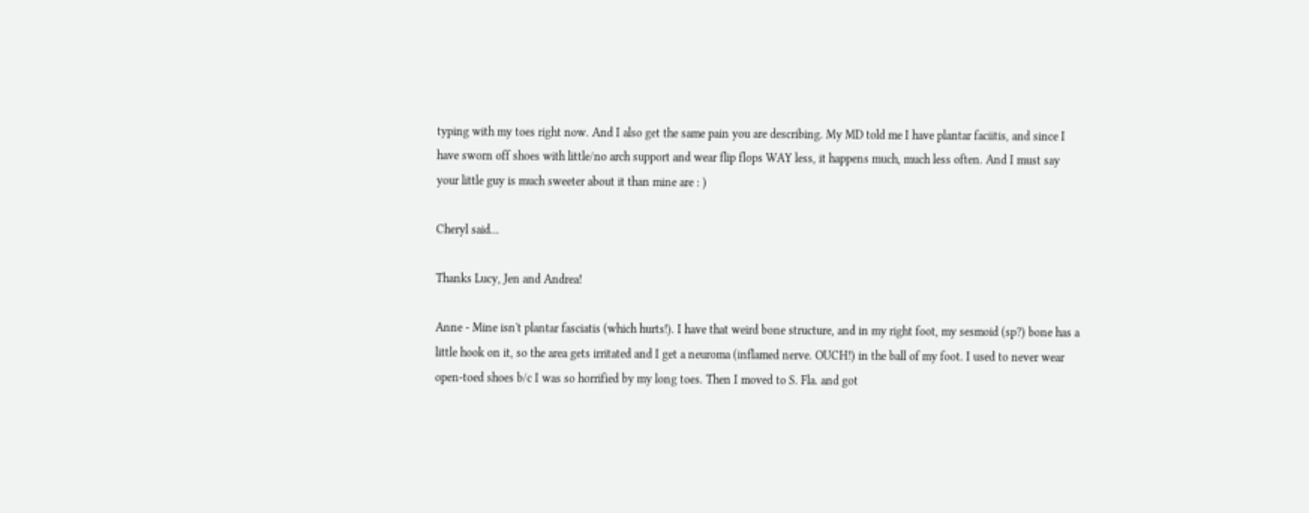typing with my toes right now. And I also get the same pain you are describing. My MD told me I have plantar faciitis, and since I have sworn off shoes with little/no arch support and wear flip flops WAY less, it happens much, much less often. And I must say your little guy is much sweeter about it than mine are : )

Cheryl said...

Thanks Lucy, Jen and Andrea!

Anne - Mine isn't plantar fasciatis (which hurts!). I have that weird bone structure, and in my right foot, my sesmoid (sp?) bone has a little hook on it, so the area gets irritated and I get a neuroma (inflamed nerve. OUCH!) in the ball of my foot. I used to never wear open-toed shoes b/c I was so horrified by my long toes. Then I moved to S. Fla. and got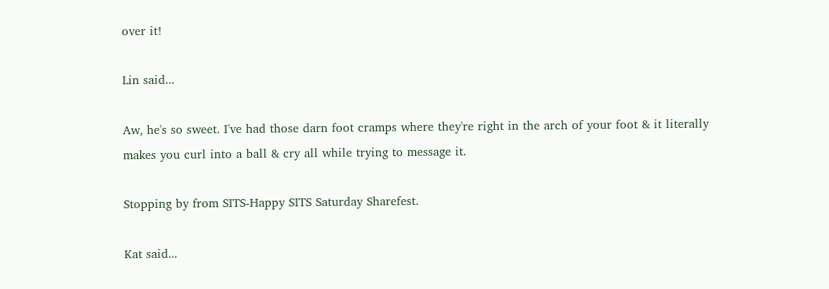over it!

Lin said...

Aw, he's so sweet. I've had those darn foot cramps where they're right in the arch of your foot & it literally makes you curl into a ball & cry all while trying to message it.

Stopping by from SITS-Happy SITS Saturday Sharefest.

Kat said...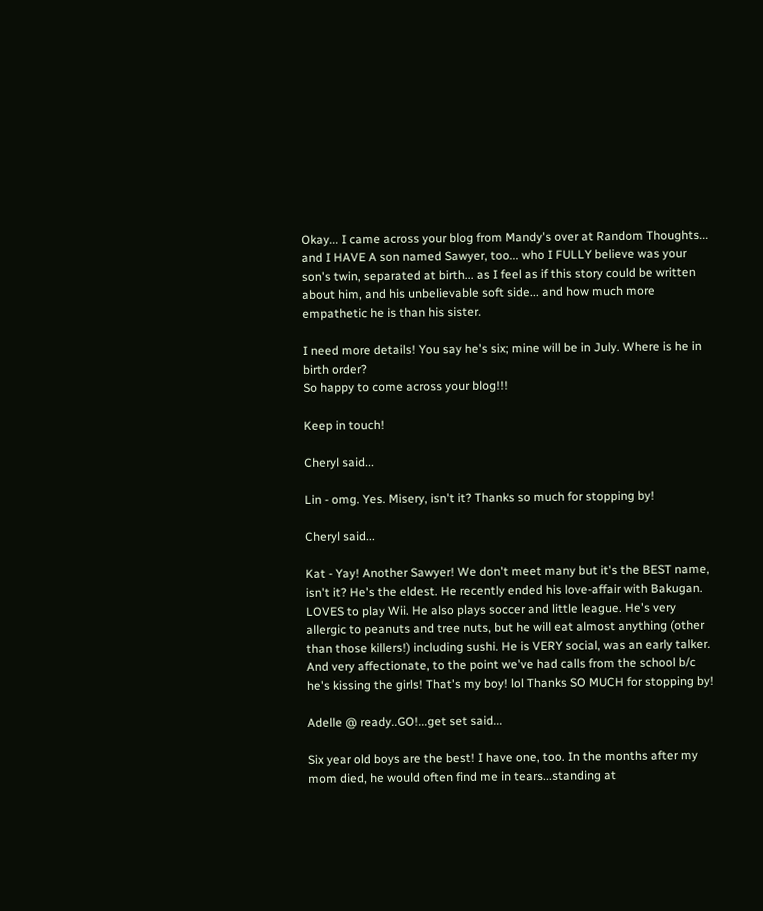Okay... I came across your blog from Mandy's over at Random Thoughts... and I HAVE A son named Sawyer, too... who I FULLY believe was your son's twin, separated at birth... as I feel as if this story could be written about him, and his unbelievable soft side... and how much more empathetic he is than his sister.

I need more details! You say he's six; mine will be in July. Where is he in birth order?
So happy to come across your blog!!!

Keep in touch!

Cheryl said...

Lin - omg. Yes. Misery, isn't it? Thanks so much for stopping by!

Cheryl said...

Kat - Yay! Another Sawyer! We don't meet many but it's the BEST name, isn't it? He's the eldest. He recently ended his love-affair with Bakugan. LOVES to play Wii. He also plays soccer and little league. He's very allergic to peanuts and tree nuts, but he will eat almost anything (other than those killers!) including sushi. He is VERY social, was an early talker. And very affectionate, to the point we've had calls from the school b/c he's kissing the girls! That's my boy! lol Thanks SO MUCH for stopping by!

Adelle @ ready..GO!...get set said...

Six year old boys are the best! I have one, too. In the months after my mom died, he would often find me in tears...standing at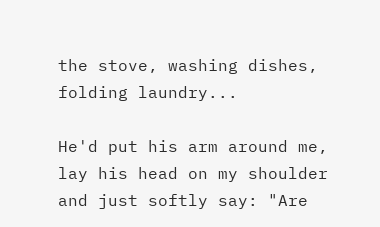the stove, washing dishes, folding laundry...

He'd put his arm around me, lay his head on my shoulder and just softly say: "Are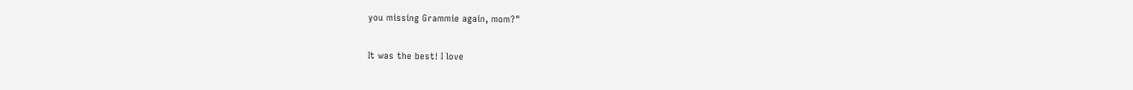you missing Grammie again, mom?"

It was the best! I love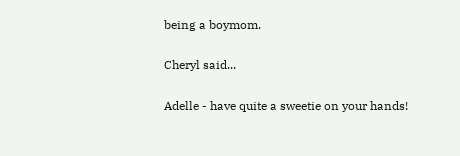being a boymom.

Cheryl said...

Adelle - have quite a sweetie on your hands!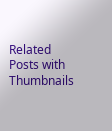Related Posts with Thumbnails